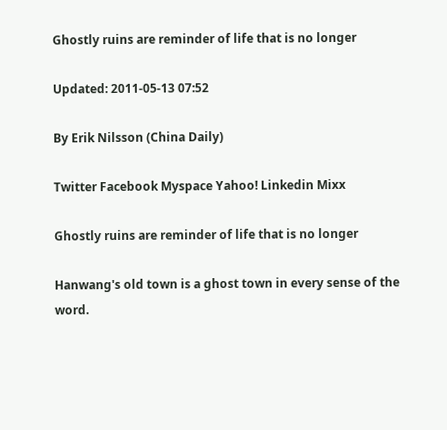Ghostly ruins are reminder of life that is no longer

Updated: 2011-05-13 07:52

By Erik Nilsson (China Daily)

Twitter Facebook Myspace Yahoo! Linkedin Mixx

Ghostly ruins are reminder of life that is no longer

Hanwang's old town is a ghost town in every sense of the word.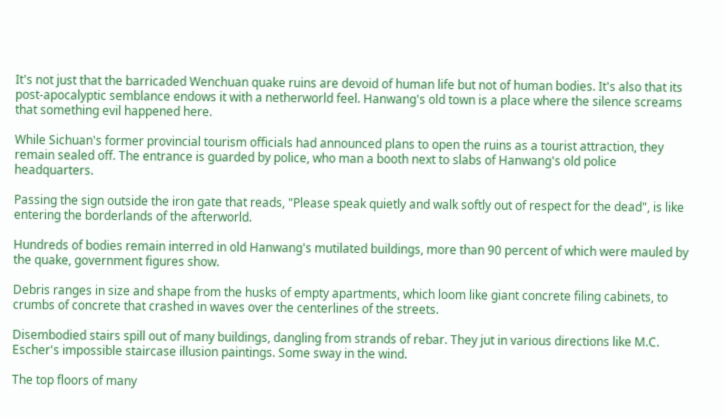It's not just that the barricaded Wenchuan quake ruins are devoid of human life but not of human bodies. It's also that its post-apocalyptic semblance endows it with a netherworld feel. Hanwang's old town is a place where the silence screams that something evil happened here.

While Sichuan's former provincial tourism officials had announced plans to open the ruins as a tourist attraction, they remain sealed off. The entrance is guarded by police, who man a booth next to slabs of Hanwang's old police headquarters.

Passing the sign outside the iron gate that reads, "Please speak quietly and walk softly out of respect for the dead", is like entering the borderlands of the afterworld.

Hundreds of bodies remain interred in old Hanwang's mutilated buildings, more than 90 percent of which were mauled by the quake, government figures show.

Debris ranges in size and shape from the husks of empty apartments, which loom like giant concrete filing cabinets, to crumbs of concrete that crashed in waves over the centerlines of the streets.

Disembodied stairs spill out of many buildings, dangling from strands of rebar. They jut in various directions like M.C. Escher's impossible staircase illusion paintings. Some sway in the wind.

The top floors of many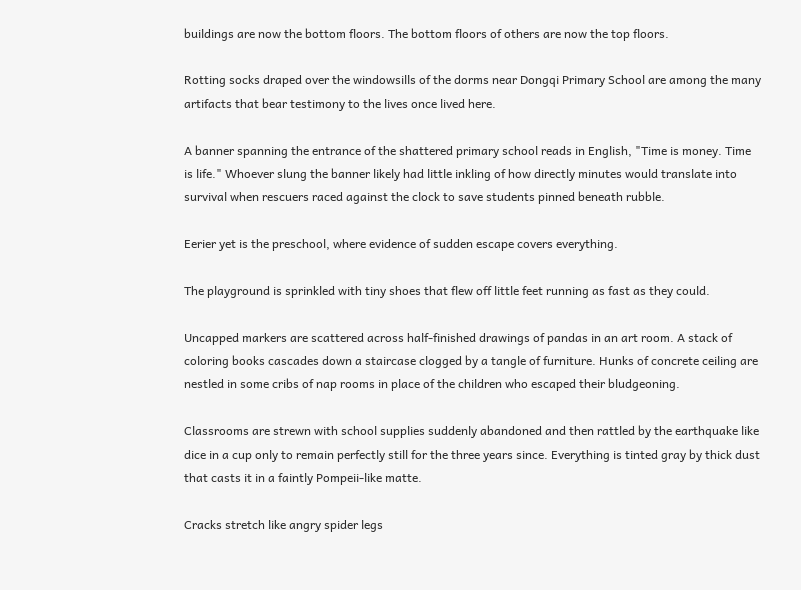buildings are now the bottom floors. The bottom floors of others are now the top floors.

Rotting socks draped over the windowsills of the dorms near Dongqi Primary School are among the many artifacts that bear testimony to the lives once lived here.

A banner spanning the entrance of the shattered primary school reads in English, "Time is money. Time is life." Whoever slung the banner likely had little inkling of how directly minutes would translate into survival when rescuers raced against the clock to save students pinned beneath rubble.

Eerier yet is the preschool, where evidence of sudden escape covers everything.

The playground is sprinkled with tiny shoes that flew off little feet running as fast as they could.

Uncapped markers are scattered across half-finished drawings of pandas in an art room. A stack of coloring books cascades down a staircase clogged by a tangle of furniture. Hunks of concrete ceiling are nestled in some cribs of nap rooms in place of the children who escaped their bludgeoning.

Classrooms are strewn with school supplies suddenly abandoned and then rattled by the earthquake like dice in a cup only to remain perfectly still for the three years since. Everything is tinted gray by thick dust that casts it in a faintly Pompeii-like matte.

Cracks stretch like angry spider legs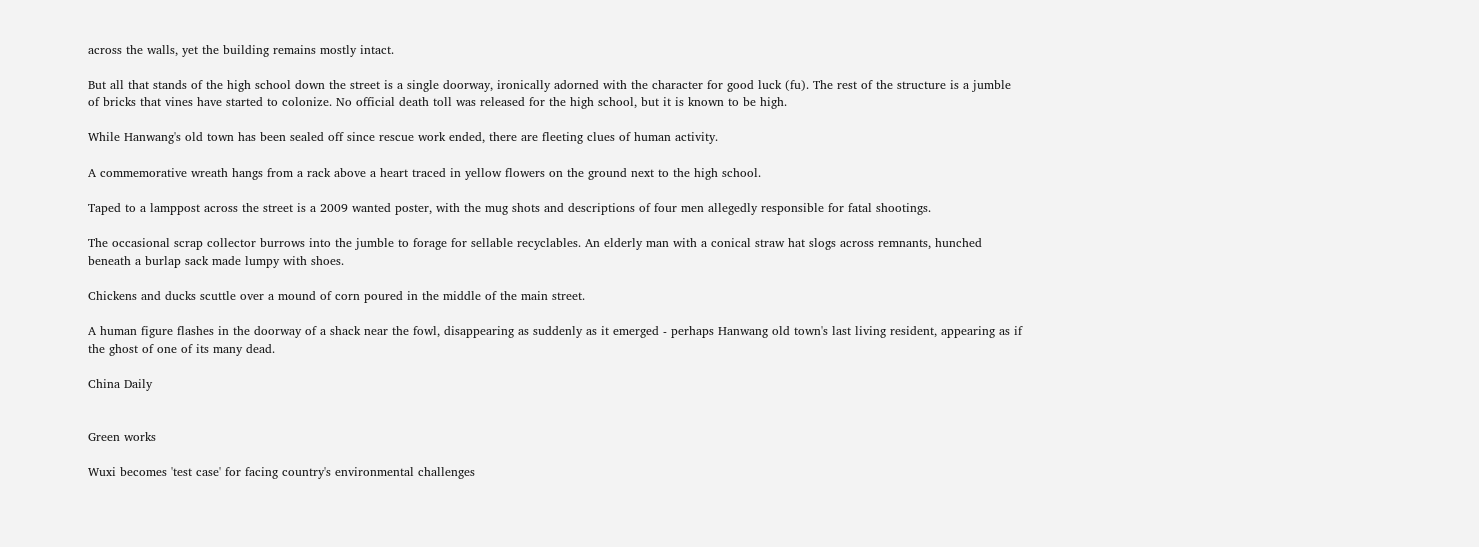across the walls, yet the building remains mostly intact.

But all that stands of the high school down the street is a single doorway, ironically adorned with the character for good luck (fu). The rest of the structure is a jumble of bricks that vines have started to colonize. No official death toll was released for the high school, but it is known to be high.

While Hanwang's old town has been sealed off since rescue work ended, there are fleeting clues of human activity.

A commemorative wreath hangs from a rack above a heart traced in yellow flowers on the ground next to the high school.

Taped to a lamppost across the street is a 2009 wanted poster, with the mug shots and descriptions of four men allegedly responsible for fatal shootings.

The occasional scrap collector burrows into the jumble to forage for sellable recyclables. An elderly man with a conical straw hat slogs across remnants, hunched beneath a burlap sack made lumpy with shoes.

Chickens and ducks scuttle over a mound of corn poured in the middle of the main street.

A human figure flashes in the doorway of a shack near the fowl, disappearing as suddenly as it emerged - perhaps Hanwang old town's last living resident, appearing as if the ghost of one of its many dead.

China Daily


Green works

Wuxi becomes 'test case' for facing country's environmental challenges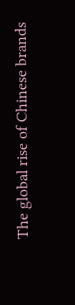The global rise of Chinese brands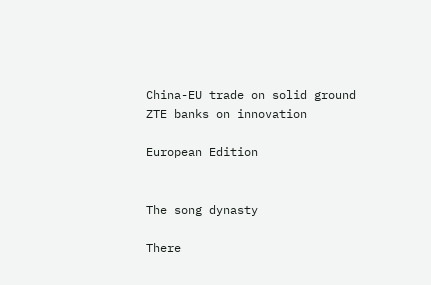China-EU trade on solid ground
ZTE banks on innovation

European Edition


The song dynasty

There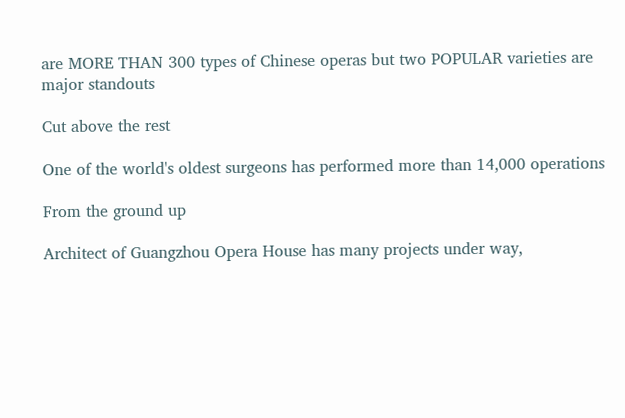are MORE THAN 300 types of Chinese operas but two POPULAR varieties are major standouts

Cut above the rest

One of the world's oldest surgeons has performed more than 14,000 operations

From the ground up

Architect of Guangzhou Opera House has many projects under way,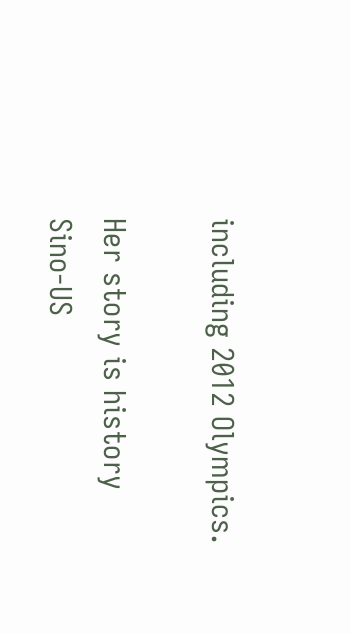including 2012 Olympics.

Her story is history
Sino-US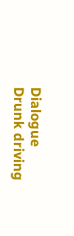Dialogue
Drunk driving